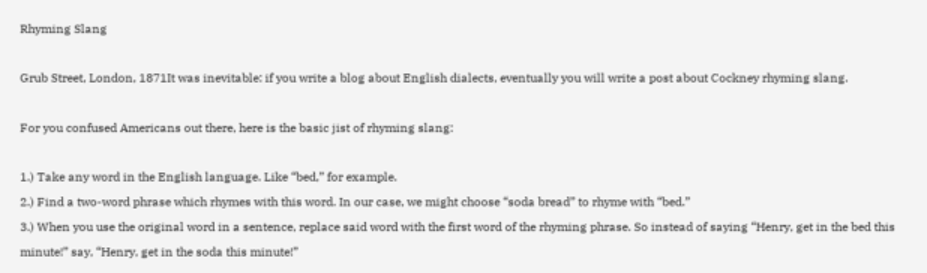Rhyming Slang

Grub Street, London, 1871It was inevitable: if you write a blog about English dialects, eventually you will write a post about Cockney rhyming slang.

For you confused Americans out there, here is the basic jist of rhyming slang:

1.) Take any word in the English language. Like “bed,” for example.
2.) Find a two-word phrase which rhymes with this word. In our case, we might choose “soda bread” to rhyme with “bed.”
3.) When you use the original word in a sentence, replace said word with the first word of the rhyming phrase. So instead of saying “Henry, get in the bed this minute!” say, “Henry, get in the soda this minute!”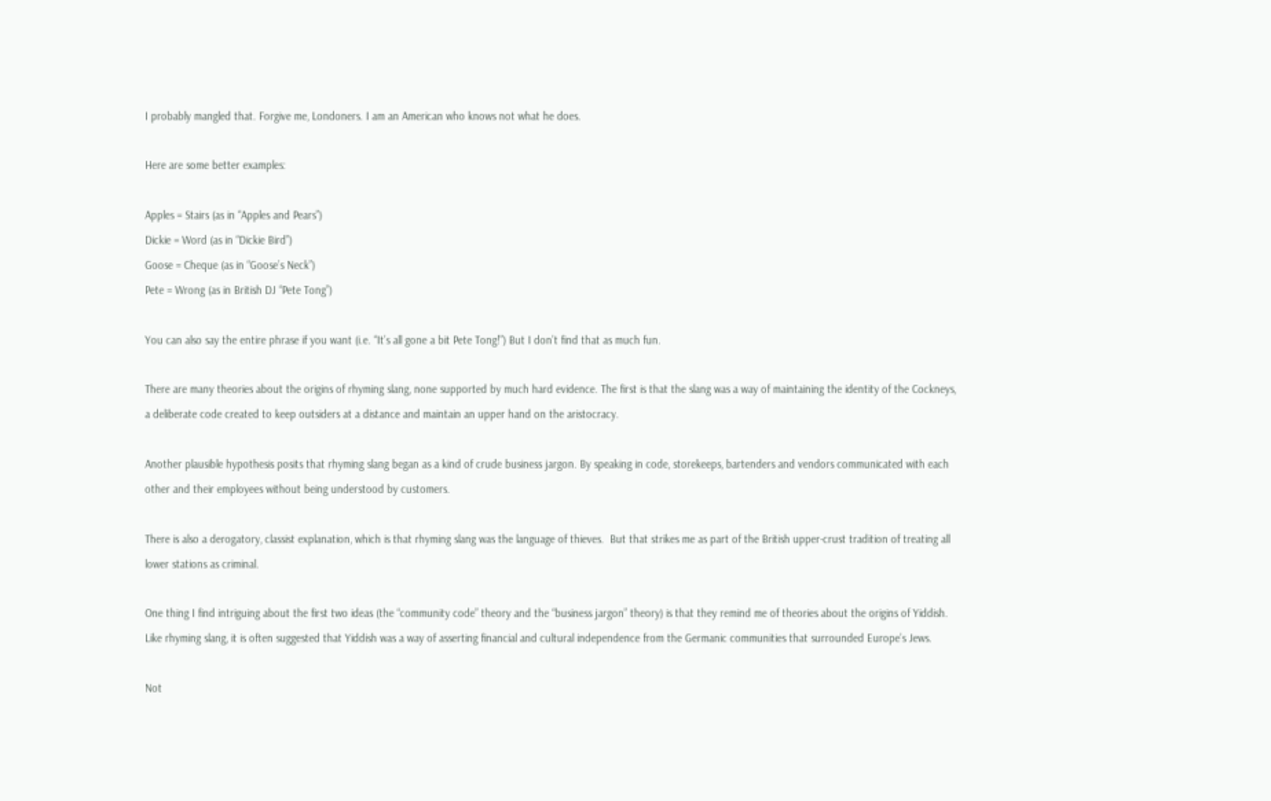I probably mangled that. Forgive me, Londoners. I am an American who knows not what he does.

Here are some better examples:

Apples = Stairs (as in “Apples and Pears”)
Dickie = Word (as in “Dickie Bird”)
Goose = Cheque (as in “Goose’s Neck”)
Pete = Wrong (as in British DJ “Pete Tong”)

You can also say the entire phrase if you want (i.e. “It’s all gone a bit Pete Tong!”) But I don’t find that as much fun.

There are many theories about the origins of rhyming slang, none supported by much hard evidence. The first is that the slang was a way of maintaining the identity of the Cockneys, a deliberate code created to keep outsiders at a distance and maintain an upper hand on the aristocracy.

Another plausible hypothesis posits that rhyming slang began as a kind of crude business jargon. By speaking in code, storekeeps, bartenders and vendors communicated with each other and their employees without being understood by customers.

There is also a derogatory, classist explanation, which is that rhyming slang was the language of thieves.  But that strikes me as part of the British upper-crust tradition of treating all lower stations as criminal.

One thing I find intriguing about the first two ideas (the “community code” theory and the “business jargon” theory) is that they remind me of theories about the origins of Yiddish. Like rhyming slang, it is often suggested that Yiddish was a way of asserting financial and cultural independence from the Germanic communities that surrounded Europe’s Jews.

Not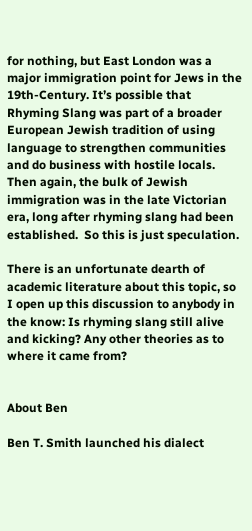for nothing, but East London was a major immigration point for Jews in the 19th-Century. It’s possible that Rhyming Slang was part of a broader European Jewish tradition of using language to strengthen communities and do business with hostile locals. Then again, the bulk of Jewish immigration was in the late Victorian era, long after rhyming slang had been established.  So this is just speculation.

There is an unfortunate dearth of academic literature about this topic, so I open up this discussion to anybody in the know: Is rhyming slang still alive and kicking? Any other theories as to where it came from?


About Ben

Ben T. Smith launched his dialect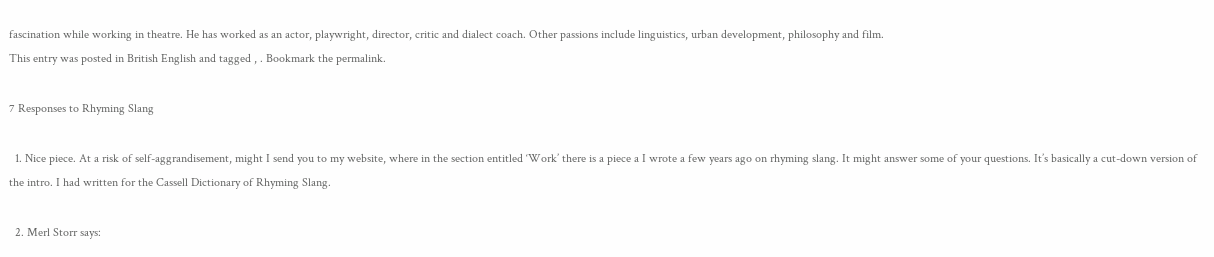fascination while working in theatre. He has worked as an actor, playwright, director, critic and dialect coach. Other passions include linguistics, urban development, philosophy and film.
This entry was posted in British English and tagged , . Bookmark the permalink.

7 Responses to Rhyming Slang

  1. Nice piece. At a risk of self-aggrandisement, might I send you to my website, where in the section entitled ‘Work’ there is a piece a I wrote a few years ago on rhyming slang. It might answer some of your questions. It’s basically a cut-down version of the intro. I had written for the Cassell Dictionary of Rhyming Slang.

  2. Merl Storr says: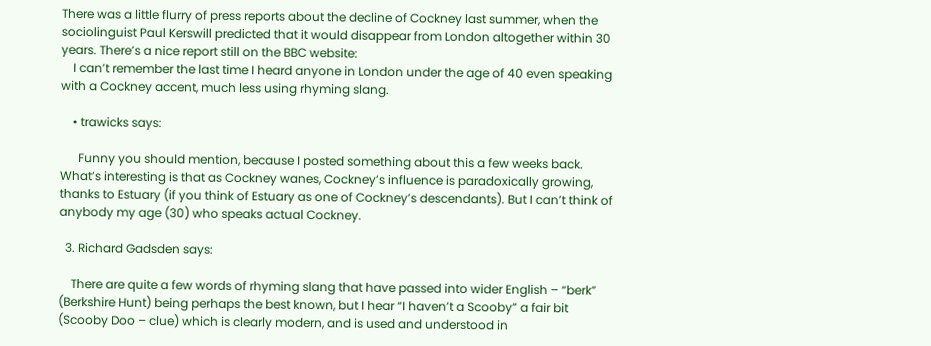There was a little flurry of press reports about the decline of Cockney last summer, when the sociolinguist Paul Kerswill predicted that it would disappear from London altogether within 30 years. There’s a nice report still on the BBC website:
    I can’t remember the last time I heard anyone in London under the age of 40 even speaking with a Cockney accent, much less using rhyming slang.

    • trawicks says:

      Funny you should mention, because I posted something about this a few weeks back. What’s interesting is that as Cockney wanes, Cockney’s influence is paradoxically growing, thanks to Estuary (if you think of Estuary as one of Cockney’s descendants). But I can’t think of anybody my age (30) who speaks actual Cockney.

  3. Richard Gadsden says:

    There are quite a few words of rhyming slang that have passed into wider English – “berk” (Berkshire Hunt) being perhaps the best known, but I hear “I haven’t a Scooby” a fair bit (Scooby Doo – clue) which is clearly modern, and is used and understood in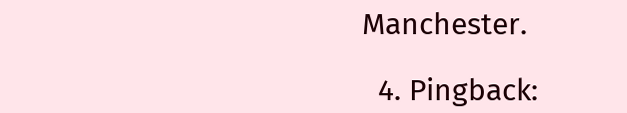Manchester.

  4. Pingback: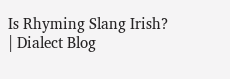Is Rhyming Slang Irish? | Dialect Blog